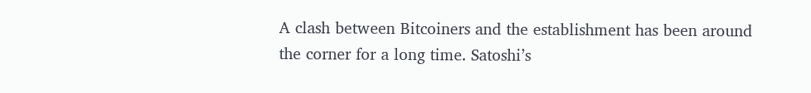A clash between Bitcoiners and the establishment has been around the corner for a long time. Satoshi’s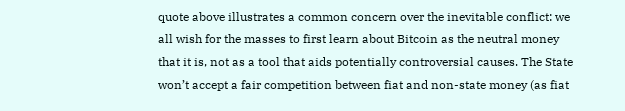quote above illustrates a common concern over the inevitable conflict: we all wish for the masses to first learn about Bitcoin as the neutral money that it is, not as a tool that aids potentially controversial causes. The State won’t accept a fair competition between fiat and non-state money (as fiat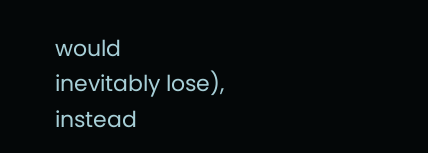would inevitably lose), instead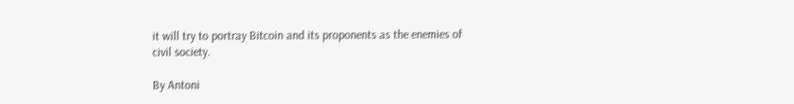it will try to portray Bitcoin and its proponents as the enemies of civil society.

By Antoni